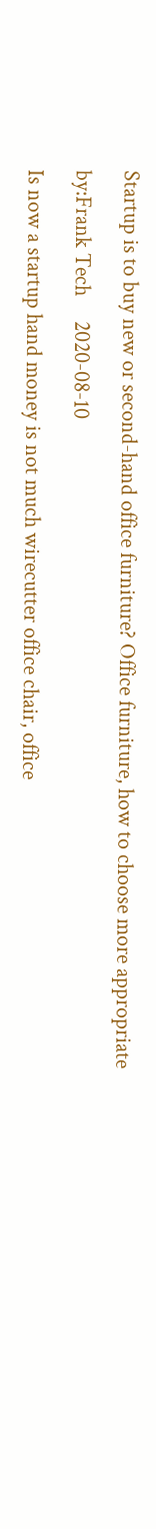Startup is to buy new or second-hand office furniture? Office furniture, how to choose more appropriate

by:Frank Tech     2020-08-10

Is now a startup hand money is not much wirecutter office chair, office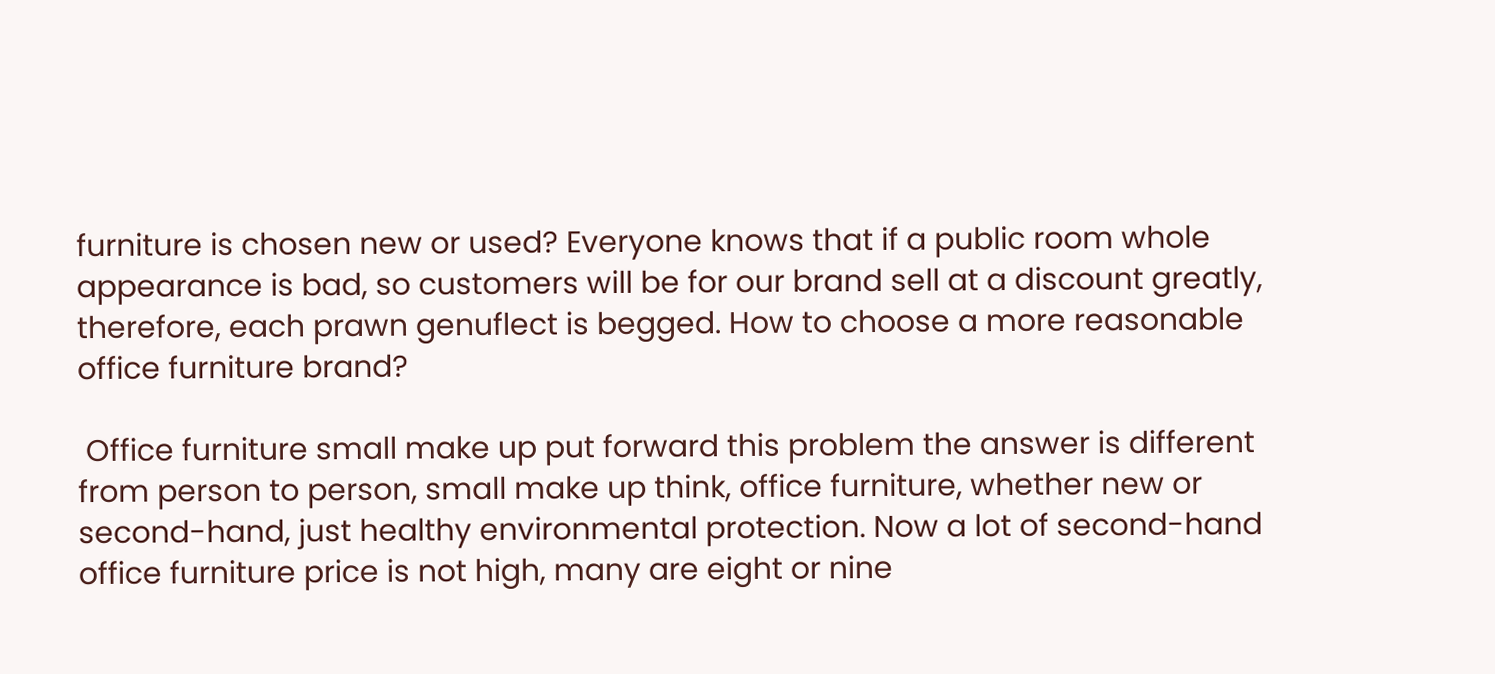furniture is chosen new or used? Everyone knows that if a public room whole appearance is bad, so customers will be for our brand sell at a discount greatly, therefore, each prawn genuflect is begged. How to choose a more reasonable office furniture brand?

 Office furniture small make up put forward this problem the answer is different from person to person, small make up think, office furniture, whether new or second-hand, just healthy environmental protection. Now a lot of second-hand office furniture price is not high, many are eight or nine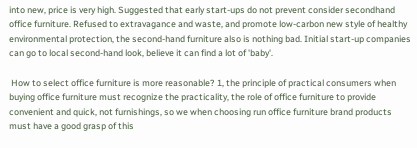into new, price is very high. Suggested that early start-ups do not prevent consider secondhand office furniture. Refused to extravagance and waste, and promote low-carbon new style of healthy environmental protection, the second-hand furniture also is nothing bad. Initial start-up companies can go to local second-hand look, believe it can find a lot of 'baby'.

 How to select office furniture is more reasonable? 1, the principle of practical consumers when buying office furniture must recognize the practicality, the role of office furniture to provide convenient and quick, not furnishings, so we when choosing run office furniture brand products must have a good grasp of this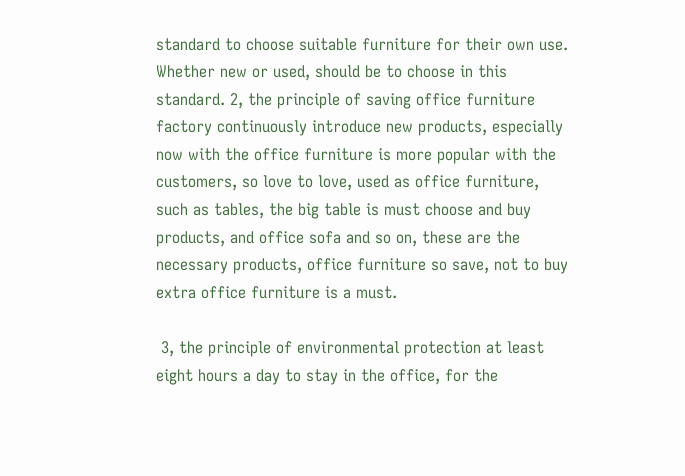standard to choose suitable furniture for their own use. Whether new or used, should be to choose in this standard. 2, the principle of saving office furniture factory continuously introduce new products, especially now with the office furniture is more popular with the customers, so love to love, used as office furniture, such as tables, the big table is must choose and buy products, and office sofa and so on, these are the necessary products, office furniture so save, not to buy extra office furniture is a must.

 3, the principle of environmental protection at least eight hours a day to stay in the office, for the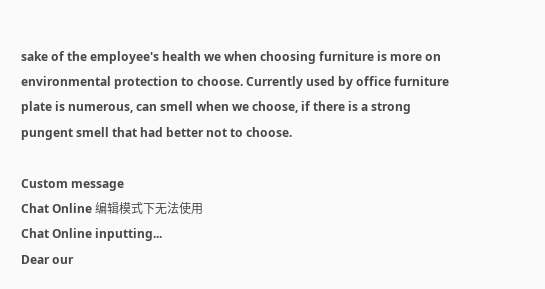sake of the employee's health we when choosing furniture is more on environmental protection to choose. Currently used by office furniture plate is numerous, can smell when we choose, if there is a strong pungent smell that had better not to choose.

Custom message
Chat Online 编辑模式下无法使用
Chat Online inputting...
Dear our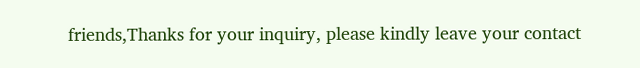friends,Thanks for your inquiry, please kindly leave your contact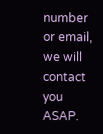number or email, we will contact you ASAP.